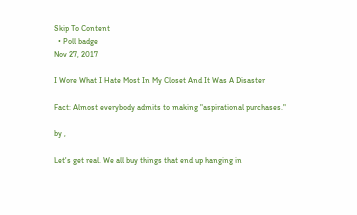Skip To Content
  • Poll badge
Nov 27, 2017

I Wore What I Hate Most In My Closet And It Was A Disaster

Fact: Almost everybody admits to making "aspirational purchases."

by ,

Let's get real. We all buy things that end up hanging in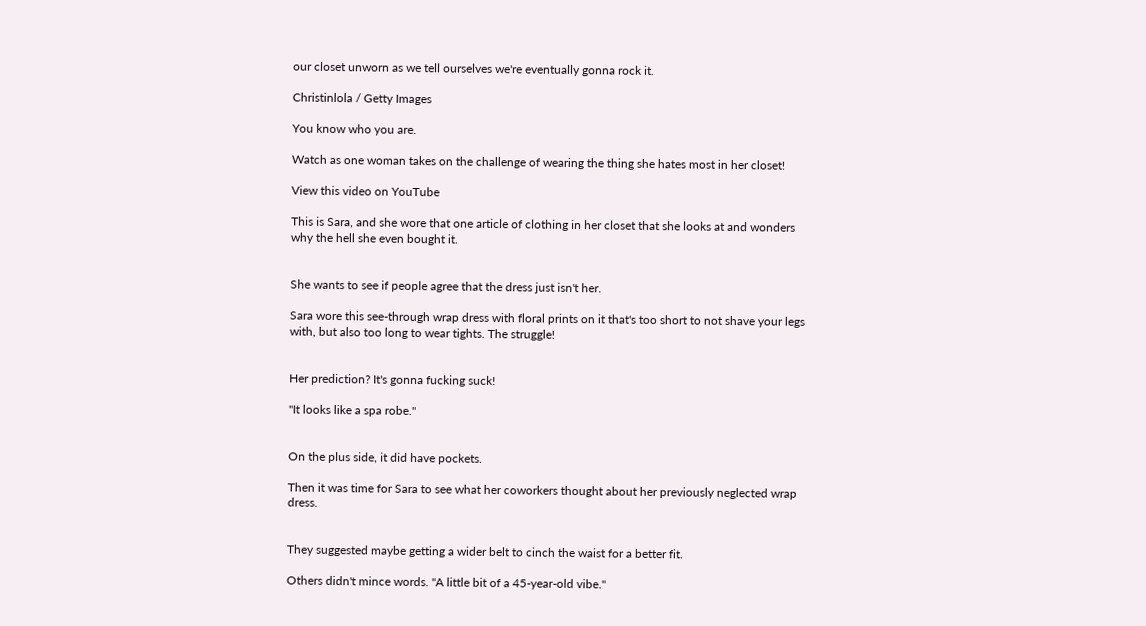our closet unworn as we tell ourselves we're eventually gonna rock it.

Christinlola / Getty Images

You know who you are.

Watch as one woman takes on the challenge of wearing the thing she hates most in her closet!

View this video on YouTube

This is Sara, and she wore that one article of clothing in her closet that she looks at and wonders why the hell she even bought it.


She wants to see if people agree that the dress just isn't her.

Sara wore this see-through wrap dress with floral prints on it that's too short to not shave your legs with, but also too long to wear tights. The struggle!


Her prediction? It's gonna fucking suck!

"It looks like a spa robe."


On the plus side, it did have pockets.

Then it was time for Sara to see what her coworkers thought about her previously neglected wrap dress.


They suggested maybe getting a wider belt to cinch the waist for a better fit.

Others didn't mince words. "A little bit of a 45-year-old vibe."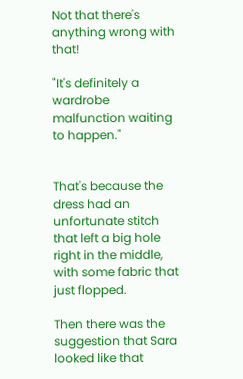Not that there's anything wrong with that!

"It's definitely a wardrobe malfunction waiting to happen."


That's because the dress had an unfortunate stitch that left a big hole right in the middle, with some fabric that just flopped.

Then there was the suggestion that Sara looked like that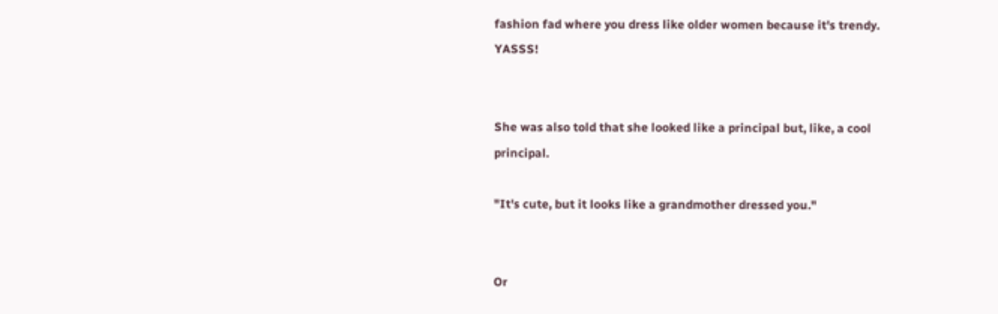fashion fad where you dress like older women because it's trendy. YASSS!


She was also told that she looked like a principal but, like, a cool principal.

"It's cute, but it looks like a grandmother dressed you."


Or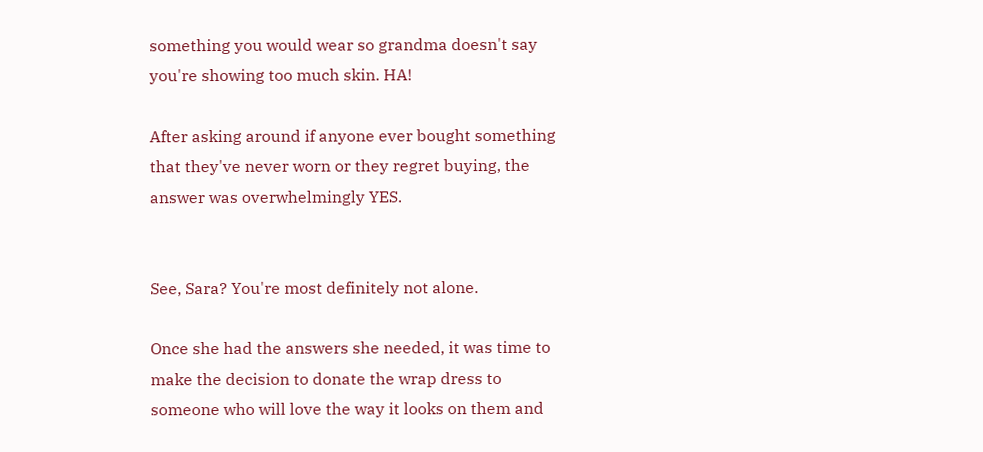something you would wear so grandma doesn't say you're showing too much skin. HA!

After asking around if anyone ever bought something that they've never worn or they regret buying, the answer was overwhelmingly YES.


See, Sara? You're most definitely not alone.

Once she had the answers she needed, it was time to make the decision to donate the wrap dress to someone who will love the way it looks on them and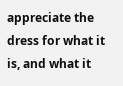appreciate the dress for what it is, and what it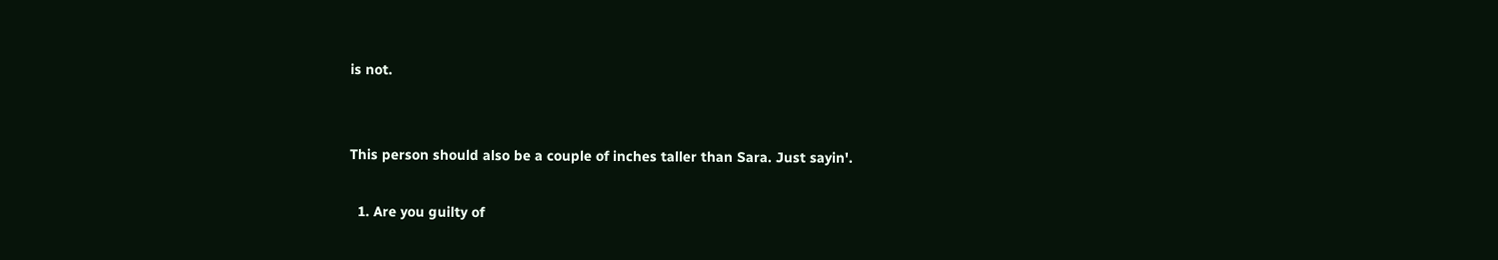is not.


This person should also be a couple of inches taller than Sara. Just sayin'.

  1. Are you guilty of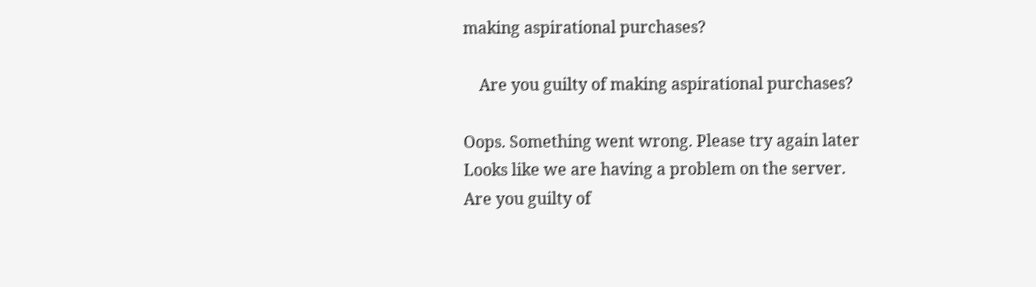making aspirational purchases?

    Are you guilty of making aspirational purchases?

Oops. Something went wrong. Please try again later
Looks like we are having a problem on the server.
Are you guilty of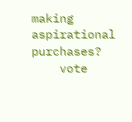making aspirational purchases?
    vote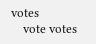votes
    vote votes